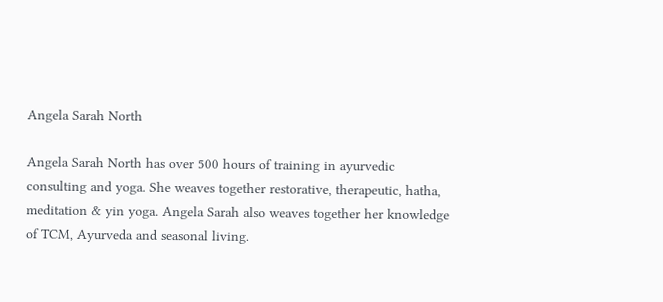Angela Sarah North

Angela Sarah North has over 500 hours of training in ayurvedic consulting and yoga. She weaves together restorative, therapeutic, hatha, meditation & yin yoga. Angela Sarah also weaves together her knowledge of TCM, Ayurveda and seasonal living.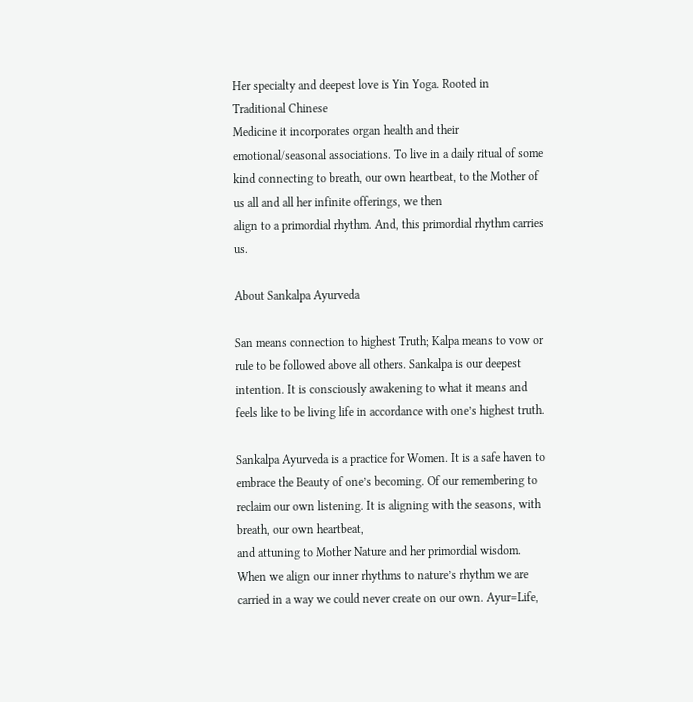Her specialty and deepest love is Yin Yoga. Rooted in Traditional Chinese
Medicine it incorporates organ health and their emotional/seasonal associations. To live in a daily ritual of some kind connecting to breath, our own heartbeat, to the Mother of us all and all her infinite offerings, we then
align to a primordial rhythm. And, this primordial rhythm carries us.

About Sankalpa Ayurveda

San means connection to highest Truth; Kalpa means to vow or rule to be followed above all others. Sankalpa is our deepest intention. It is consciously awakening to what it means and feels like to be living life in accordance with one’s highest truth.

Sankalpa Ayurveda is a practice for Women. It is a safe haven to embrace the Beauty of one’s becoming. Of our remembering to reclaim our own listening. It is aligning with the seasons, with breath, our own heartbeat,
and attuning to Mother Nature and her primordial wisdom. When we align our inner rhythms to nature’s rhythm we are carried in a way we could never create on our own. Ayur=Life,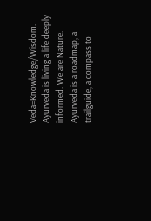Veda=Knowledge/Wisdom.
Ayurveda is living a life deeply informed. We are Nature. Ayurveda is a roadmap, a trailguide, a compass to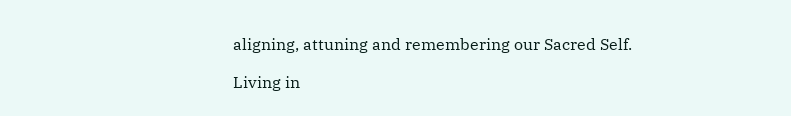aligning, attuning and remembering our Sacred Self.

Living in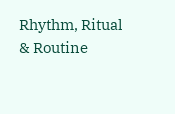Rhythm, Ritual & Routine